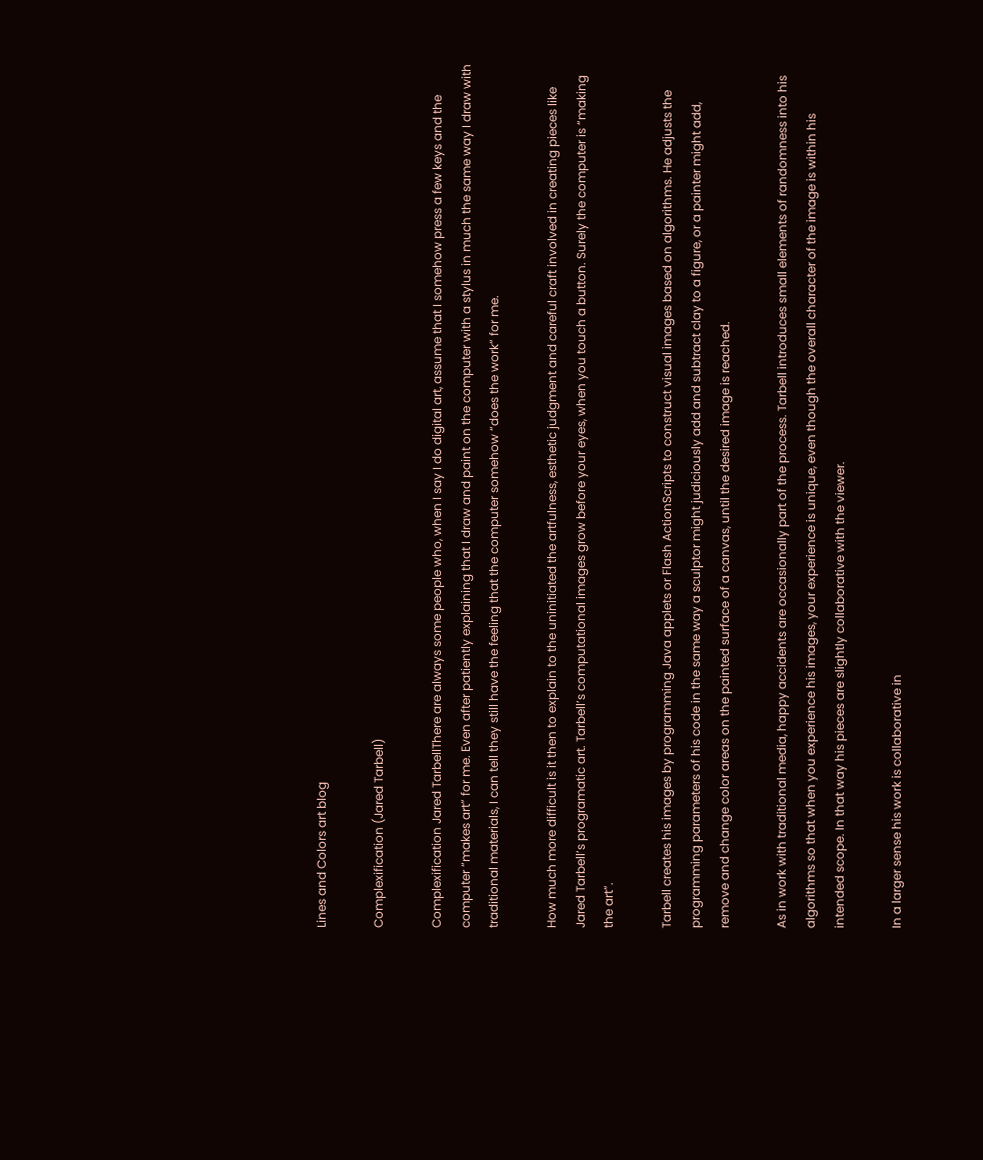Lines and Colors art blog

Complexification (Jared Tarbell)

Complexification Jared TarbellThere are always some people who, when I say I do digital art, assume that I somehow press a few keys and the computer “makes art” for me. Even after patiently explaining that I draw and paint on the computer with a stylus in much the same way I draw with traditional materials, I can tell they still have the feeling that the computer somehow “does the work” for me.

How much more difficult is it then to explain to the uninitiated the artfulness, esthetic judgment and careful craft involved in creating pieces like Jared Tarbell’s programatic art. Tarbell’s computational images grow before your eyes, when you touch a button. Surely the computer is “making the art”.

Tarbell creates his images by programming Java applets or Flash ActionScripts to construct visual images based on algorithms. He adjusts the programming parameters of his code in the same way a sculptor might judiciously add and subtract clay to a figure, or a painter might add, remove and change color areas on the painted surface of a canvas, until the desired image is reached.

As in work with traditional media, happy accidents are occasionally part of the process. Tarbell introduces small elements of randomness into his algorithms so that when you experience his images, your experience is unique, even though the overall character of the image is within his intended scope. In that way his pieces are slightly collaborative with the viewer.

In a larger sense his work is collaborative in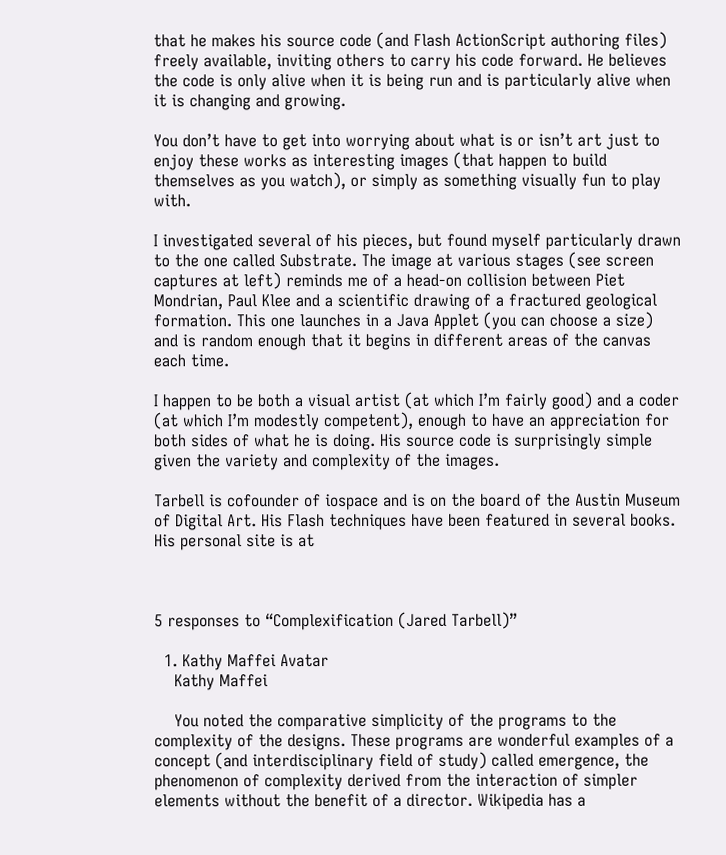that he makes his source code (and Flash ActionScript authoring files) freely available, inviting others to carry his code forward. He believes the code is only alive when it is being run and is particularly alive when it is changing and growing.

You don’t have to get into worrying about what is or isn’t art just to enjoy these works as interesting images (that happen to build themselves as you watch), or simply as something visually fun to play with.

I investigated several of his pieces, but found myself particularly drawn to the one called Substrate. The image at various stages (see screen captures at left) reminds me of a head-on collision between Piet Mondrian, Paul Klee and a scientific drawing of a fractured geological formation. This one launches in a Java Applet (you can choose a size) and is random enough that it begins in different areas of the canvas each time.

I happen to be both a visual artist (at which I’m fairly good) and a coder (at which I’m modestly competent), enough to have an appreciation for both sides of what he is doing. His source code is surprisingly simple given the variety and complexity of the images.

Tarbell is cofounder of iospace and is on the board of the Austin Museum of Digital Art. His Flash techniques have been featured in several books. His personal site is at



5 responses to “Complexification (Jared Tarbell)”

  1. Kathy Maffei Avatar
    Kathy Maffei

    You noted the comparative simplicity of the programs to the complexity of the designs. These programs are wonderful examples of a concept (and interdisciplinary field of study) called emergence, the phenomenon of complexity derived from the interaction of simpler elements without the benefit of a director. Wikipedia has a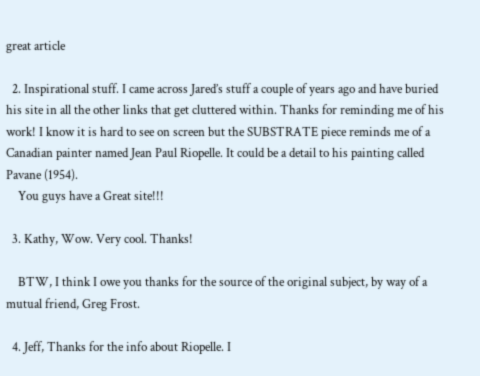great article

  2. Inspirational stuff. I came across Jared’s stuff a couple of years ago and have buried his site in all the other links that get cluttered within. Thanks for reminding me of his work! I know it is hard to see on screen but the SUBSTRATE piece reminds me of a Canadian painter named Jean Paul Riopelle. It could be a detail to his painting called Pavane (1954).
    You guys have a Great site!!!

  3. Kathy, Wow. Very cool. Thanks!

    BTW, I think I owe you thanks for the source of the original subject, by way of a mutual friend, Greg Frost.

  4. Jeff, Thanks for the info about Riopelle. I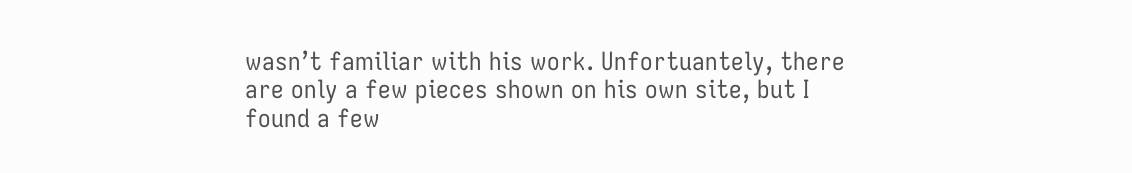wasn’t familiar with his work. Unfortuantely, there are only a few pieces shown on his own site, but I found a few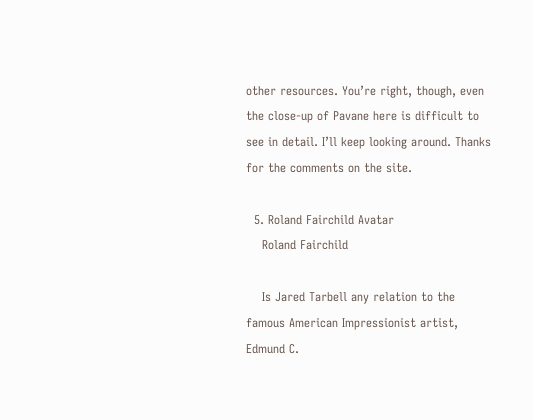other resources. You’re right, though, even the close-up of Pavane here is difficult to see in detail. I’ll keep looking around. Thanks for the comments on the site.

  5. Roland Fairchild Avatar
    Roland Fairchild

    Is Jared Tarbell any relation to the famous American Impressionist artist, Edmund C.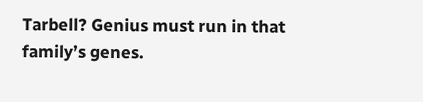Tarbell? Genius must run in that family’s genes.